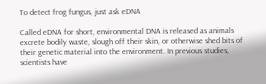To detect frog fungus, just ask eDNA

Called eDNA for short, environmental DNA is released as animals excrete bodily waste, slough off their skin, or otherwise shed bits of their genetic material into the environment. In previous studies, scientists have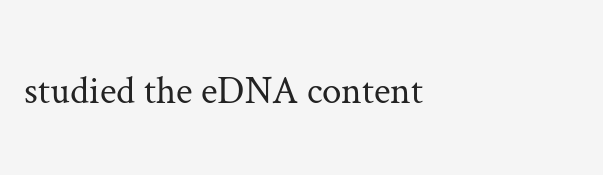studied the eDNA content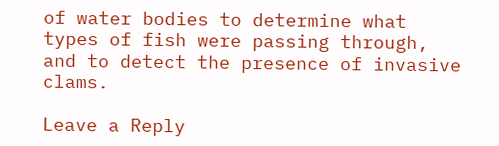of water bodies to determine what types of fish were passing through, and to detect the presence of invasive clams.

Leave a Reply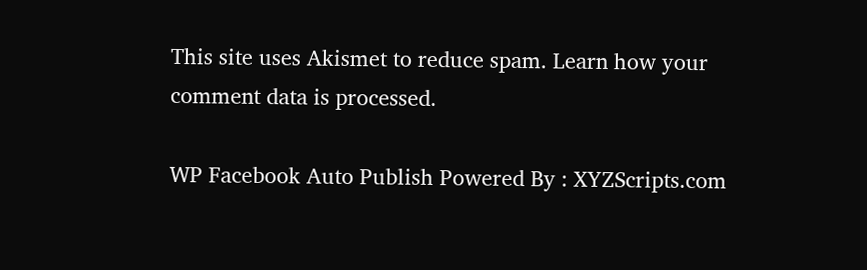This site uses Akismet to reduce spam. Learn how your comment data is processed.

WP Facebook Auto Publish Powered By : XYZScripts.com